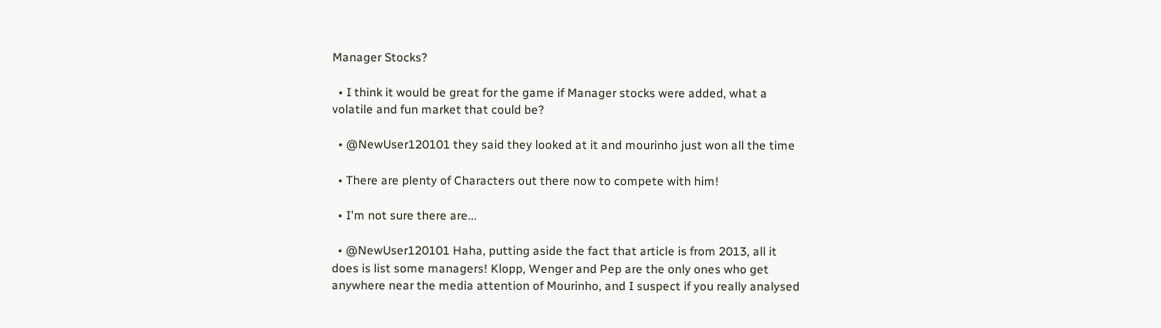Manager Stocks?

  • I think it would be great for the game if Manager stocks were added, what a volatile and fun market that could be?

  • @NewUser120101 they said they looked at it and mourinho just won all the time

  • There are plenty of Characters out there now to compete with him!

  • I'm not sure there are...

  • @NewUser120101 Haha, putting aside the fact that article is from 2013, all it does is list some managers! Klopp, Wenger and Pep are the only ones who get anywhere near the media attention of Mourinho, and I suspect if you really analysed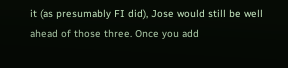it (as presumably FI did), Jose would still be well ahead of those three. Once you add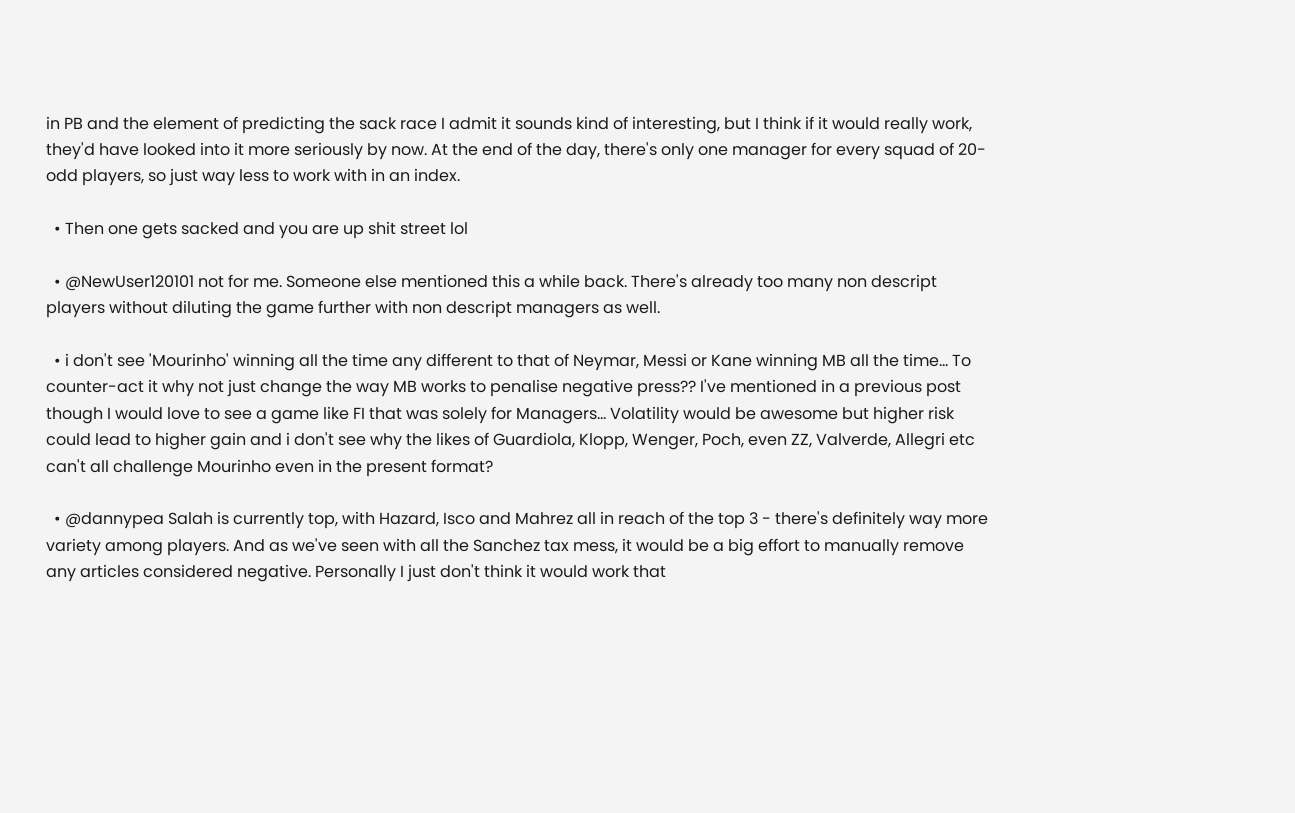in PB and the element of predicting the sack race I admit it sounds kind of interesting, but I think if it would really work, they'd have looked into it more seriously by now. At the end of the day, there's only one manager for every squad of 20-odd players, so just way less to work with in an index.

  • Then one gets sacked and you are up shit street lol

  • @NewUser120101 not for me. Someone else mentioned this a while back. There's already too many non descript players without diluting the game further with non descript managers as well.

  • i don't see 'Mourinho' winning all the time any different to that of Neymar, Messi or Kane winning MB all the time... To counter-act it why not just change the way MB works to penalise negative press?? I've mentioned in a previous post though I would love to see a game like FI that was solely for Managers... Volatility would be awesome but higher risk could lead to higher gain and i don't see why the likes of Guardiola, Klopp, Wenger, Poch, even ZZ, Valverde, Allegri etc can't all challenge Mourinho even in the present format?

  • @dannypea Salah is currently top, with Hazard, Isco and Mahrez all in reach of the top 3 - there's definitely way more variety among players. And as we've seen with all the Sanchez tax mess, it would be a big effort to manually remove any articles considered negative. Personally I just don't think it would work that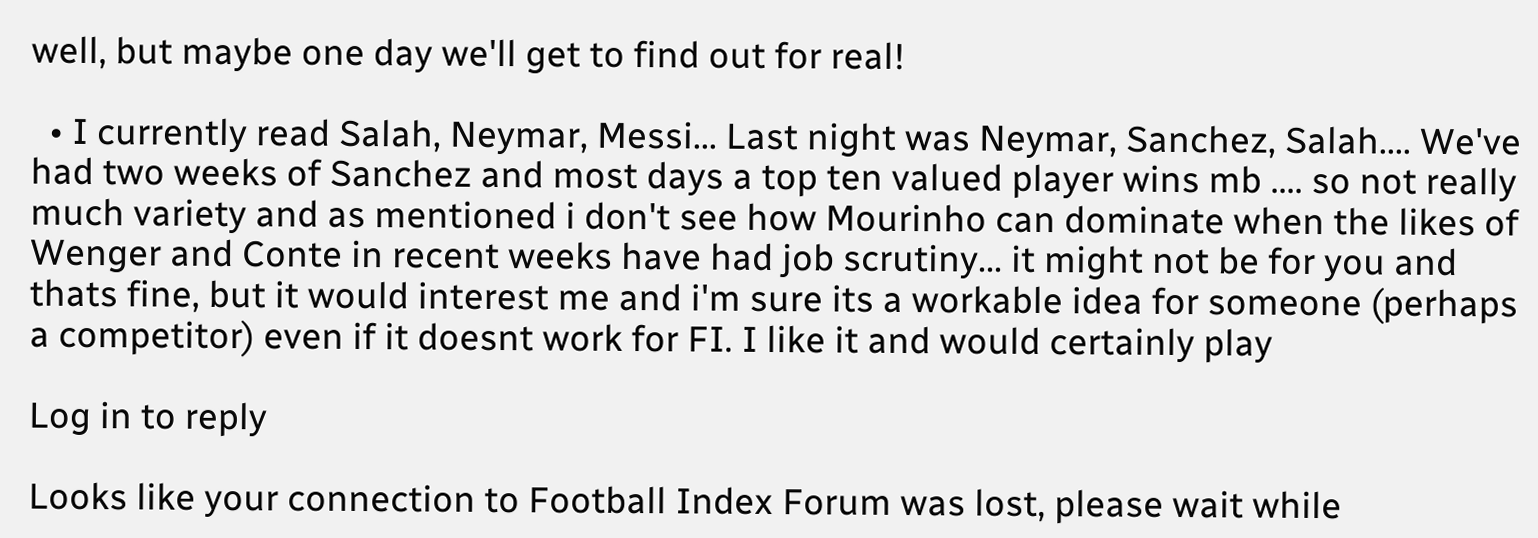well, but maybe one day we'll get to find out for real!

  • I currently read Salah, Neymar, Messi... Last night was Neymar, Sanchez, Salah.... We've had two weeks of Sanchez and most days a top ten valued player wins mb .... so not really much variety and as mentioned i don't see how Mourinho can dominate when the likes of Wenger and Conte in recent weeks have had job scrutiny... it might not be for you and thats fine, but it would interest me and i'm sure its a workable idea for someone (perhaps a competitor) even if it doesnt work for FI. I like it and would certainly play

Log in to reply

Looks like your connection to Football Index Forum was lost, please wait while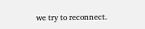we try to reconnect.